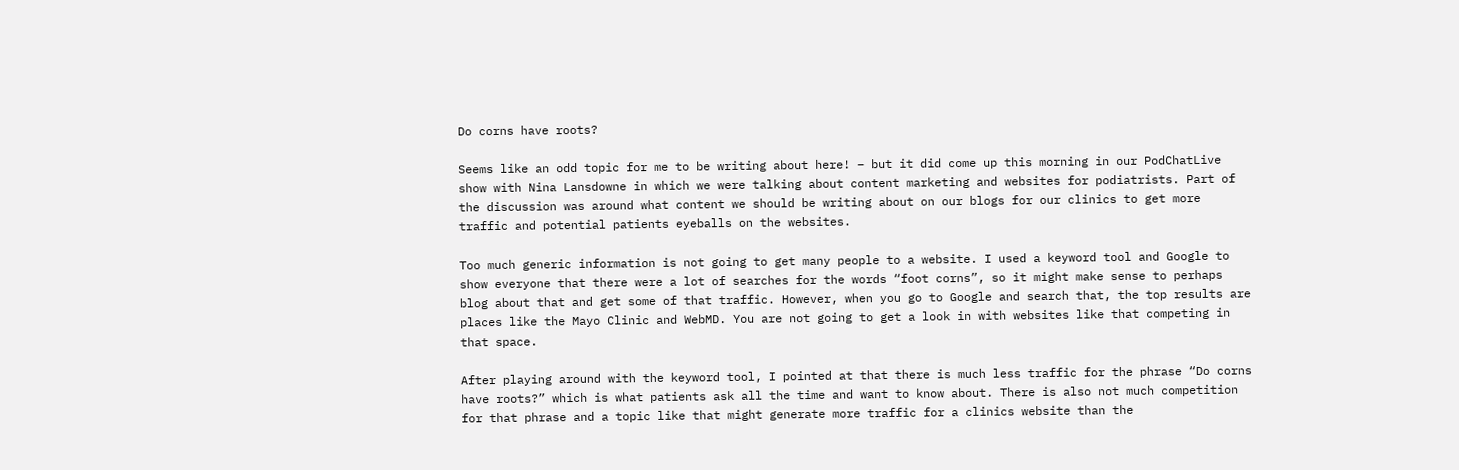Do corns have roots?

Seems like an odd topic for me to be writing about here! – but it did come up this morning in our PodChatLive show with Nina Lansdowne in which we were talking about content marketing and websites for podiatrists. Part of the discussion was around what content we should be writing about on our blogs for our clinics to get more traffic and potential patients eyeballs on the websites.

Too much generic information is not going to get many people to a website. I used a keyword tool and Google to show everyone that there were a lot of searches for the words “foot corns”, so it might make sense to perhaps blog about that and get some of that traffic. However, when you go to Google and search that, the top results are places like the Mayo Clinic and WebMD. You are not going to get a look in with websites like that competing in that space.

After playing around with the keyword tool, I pointed at that there is much less traffic for the phrase “Do corns have roots?” which is what patients ask all the time and want to know about. There is also not much competition for that phrase and a topic like that might generate more traffic for a clinics website than the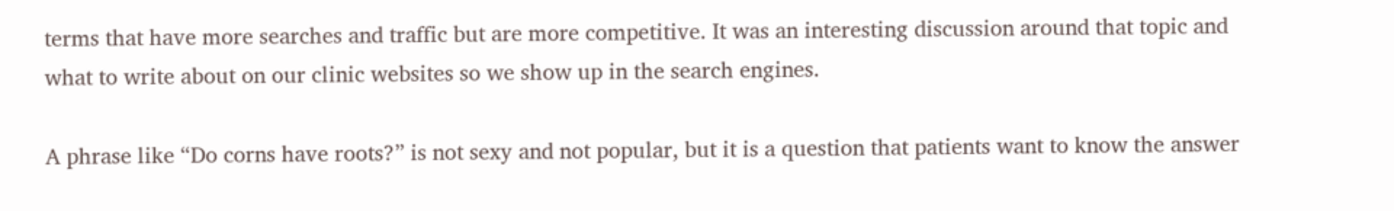terms that have more searches and traffic but are more competitive. It was an interesting discussion around that topic and what to write about on our clinic websites so we show up in the search engines.

A phrase like “Do corns have roots?” is not sexy and not popular, but it is a question that patients want to know the answer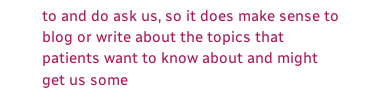to and do ask us, so it does make sense to blog or write about the topics that patients want to know about and might get us some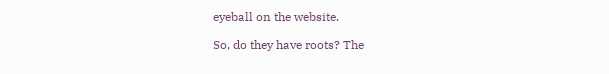eyeball on the website.

So, do they have roots? The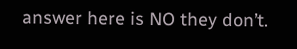answer here is NO they don’t.